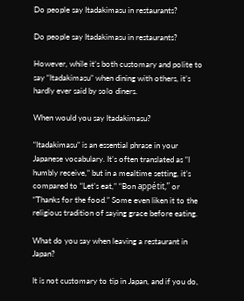Do people say Itadakimasu in restaurants?

Do people say Itadakimasu in restaurants?

However, while it’s both customary and polite to say “Itadakimasu” when dining with others, it’s hardly ever said by solo diners.

When would you say Itadakimasu?

“Itadakimasu” is an essential phrase in your Japanese vocabulary. It’s often translated as “I humbly receive,” but in a mealtime setting, it’s compared to “Let’s eat,” “Bon appétit,” or “Thanks for the food.” Some even liken it to the religious tradition of saying grace before eating.

What do you say when leaving a restaurant in Japan?

It is not customary to tip in Japan, and if you do,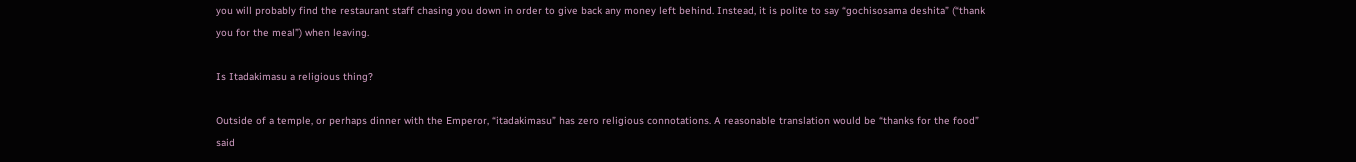you will probably find the restaurant staff chasing you down in order to give back any money left behind. Instead, it is polite to say “gochisosama deshita” (“thank you for the meal”) when leaving.

Is Itadakimasu a religious thing?

Outside of a temple, or perhaps dinner with the Emperor, “itadakimasu” has zero religious connotations. A reasonable translation would be “thanks for the food” said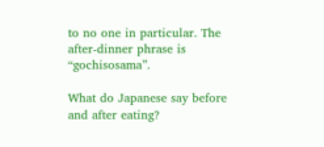to no one in particular. The after-dinner phrase is “gochisosama”.

What do Japanese say before and after eating?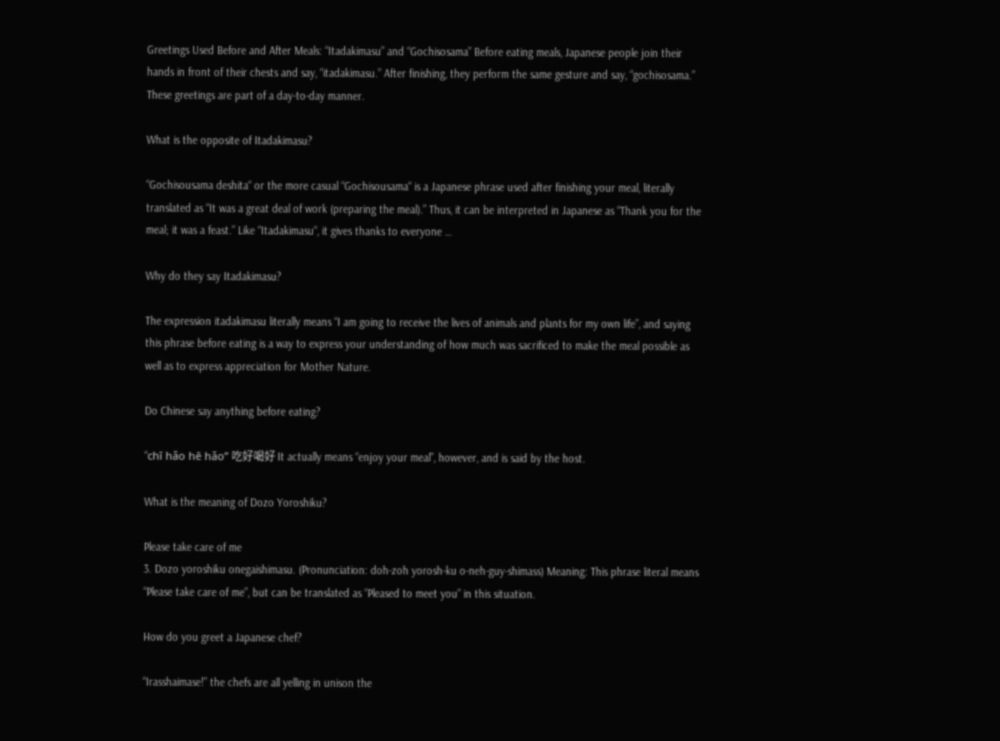Greetings Used Before and After Meals: “Itadakimasu” and “Gochisosama” Before eating meals, Japanese people join their hands in front of their chests and say, “itadakimasu.” After finishing, they perform the same gesture and say, “gochisosama.” These greetings are part of a day-to-day manner.

What is the opposite of Itadakimasu?

“Gochisousama deshita“ or the more casual “Gochisousama“ is a Japanese phrase used after finishing your meal, literally translated as “It was a great deal of work (preparing the meal).” Thus, it can be interpreted in Japanese as “Thank you for the meal; it was a feast.” Like “Itadakimasu“, it gives thanks to everyone …

Why do they say Itadakimasu?

The expression itadakimasu literally means “I am going to receive the lives of animals and plants for my own life”, and saying this phrase before eating is a way to express your understanding of how much was sacrificed to make the meal possible as well as to express appreciation for Mother Nature.

Do Chinese say anything before eating?

“chī hǎo hē hǎo” 吃好喝好 It actually means “enjoy your meal”, however, and is said by the host.

What is the meaning of Dozo Yoroshiku?

Please take care of me
3. Dozo yoroshiku onegaishimasu. (Pronunciation: doh-zoh yorosh-ku o-neh-guy-shimass) Meaning: This phrase literal means “Please take care of me”, but can be translated as “Pleased to meet you” in this situation.

How do you greet a Japanese chef?

“Irasshaimase!” the chefs are all yelling in unison the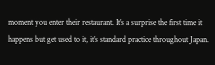moment you enter their restaurant. It’s a surprise the first time it happens but get used to it, it’s standard practice throughout Japan.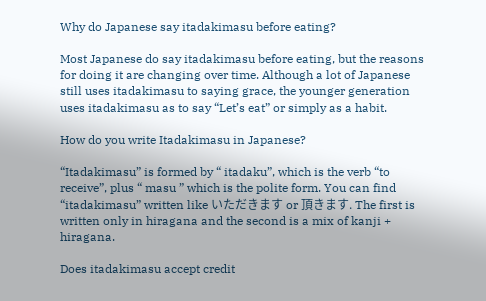Why do Japanese say itadakimasu before eating?

Most Japanese do say itadakimasu before eating, but the reasons for doing it are changing over time. Although a lot of Japanese still uses itadakimasu to saying grace, the younger generation uses itadakimasu as to say “Let’s eat” or simply as a habit.

How do you write Itadakimasu in Japanese?

“Itadakimasu” is formed by “ itadaku”, which is the verb “to receive”, plus “ masu ” which is the polite form. You can find “itadakimasu” written like いただきます or 頂きます. The first is written only in hiragana and the second is a mix of kanji + hiragana.

Does itadakimasu accept credit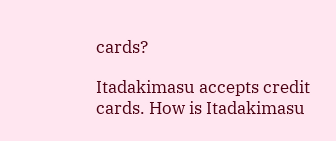cards?

Itadakimasu accepts credit cards. How is Itadakimasu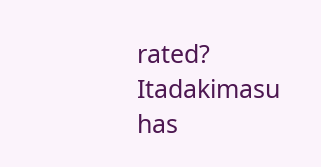rated? Itadakimasu has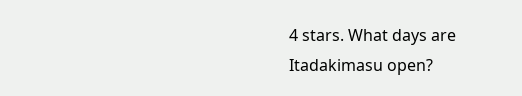4 stars. What days are Itadakimasu open?